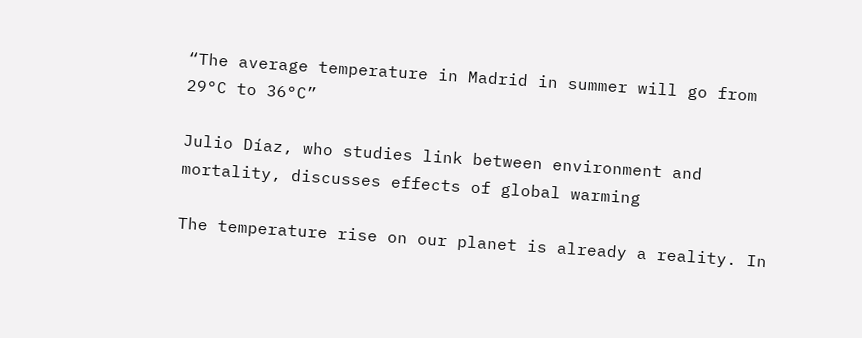“The average temperature in Madrid in summer will go from 29°C to 36°C”

Julio Díaz, who studies link between environment and mortality, discusses effects of global warming

The temperature rise on our planet is already a reality. In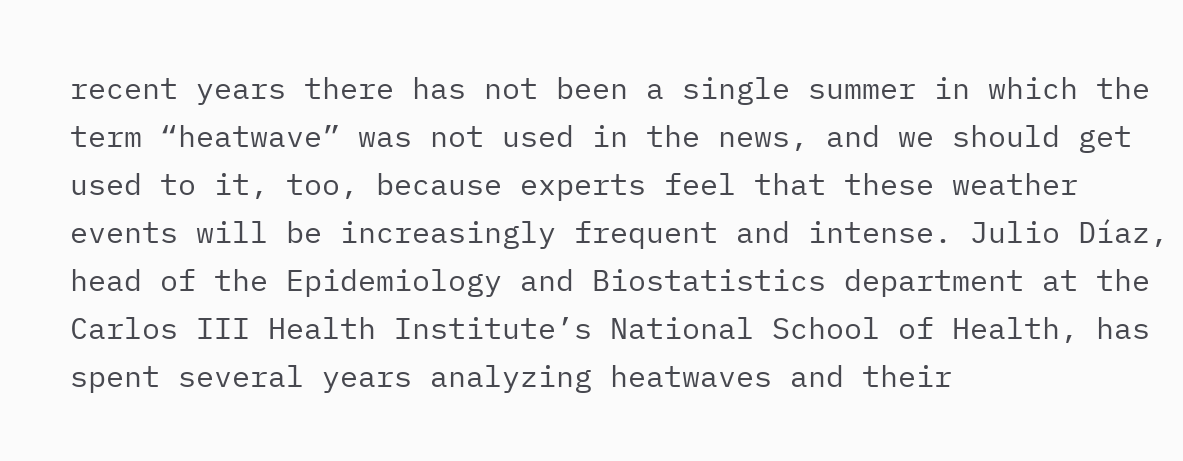recent years there has not been a single summer in which the term “heatwave” was not used in the news, and we should get used to it, too, because experts feel that these weather events will be increasingly frequent and intense. Julio Díaz, head of the Epidemiology and Biostatistics department at the Carlos III Health Institute’s National School of Health, has spent several years analyzing heatwaves and their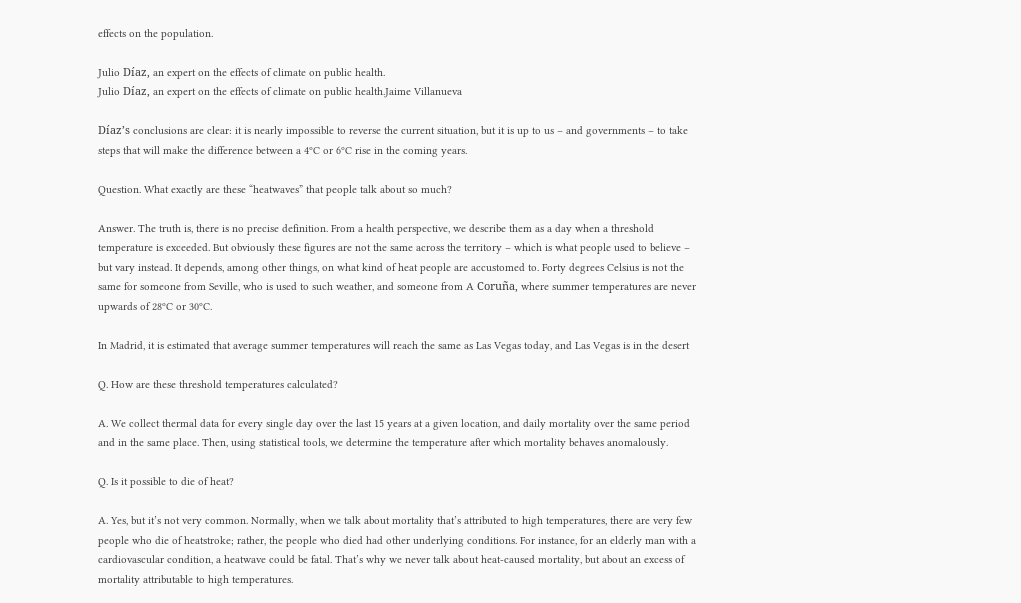effects on the population.

Julio Díaz, an expert on the effects of climate on public health.
Julio Díaz, an expert on the effects of climate on public health.Jaime Villanueva

Díaz’s conclusions are clear: it is nearly impossible to reverse the current situation, but it is up to us – and governments – to take steps that will make the difference between a 4ºC or 6ºC rise in the coming years.

Question. What exactly are these “heatwaves” that people talk about so much?

Answer. The truth is, there is no precise definition. From a health perspective, we describe them as a day when a threshold temperature is exceeded. But obviously these figures are not the same across the territory – which is what people used to believe – but vary instead. It depends, among other things, on what kind of heat people are accustomed to. Forty degrees Celsius is not the same for someone from Seville, who is used to such weather, and someone from A Coruña, where summer temperatures are never upwards of 28ºC or 30ºC.

In Madrid, it is estimated that average summer temperatures will reach the same as Las Vegas today, and Las Vegas is in the desert

Q. How are these threshold temperatures calculated?

A. We collect thermal data for every single day over the last 15 years at a given location, and daily mortality over the same period and in the same place. Then, using statistical tools, we determine the temperature after which mortality behaves anomalously.

Q. Is it possible to die of heat?

A. Yes, but it’s not very common. Normally, when we talk about mortality that’s attributed to high temperatures, there are very few people who die of heatstroke; rather, the people who died had other underlying conditions. For instance, for an elderly man with a cardiovascular condition, a heatwave could be fatal. That’s why we never talk about heat-caused mortality, but about an excess of mortality attributable to high temperatures.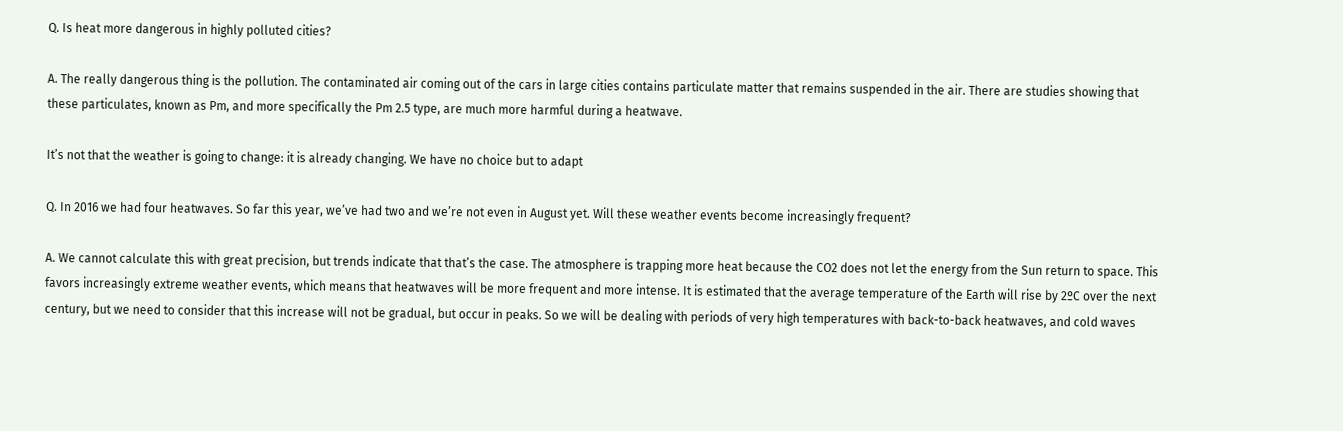Q. Is heat more dangerous in highly polluted cities?

A. The really dangerous thing is the pollution. The contaminated air coming out of the cars in large cities contains particulate matter that remains suspended in the air. There are studies showing that these particulates, known as Pm, and more specifically the Pm 2.5 type, are much more harmful during a heatwave.

It’s not that the weather is going to change: it is already changing. We have no choice but to adapt

Q. In 2016 we had four heatwaves. So far this year, we’ve had two and we’re not even in August yet. Will these weather events become increasingly frequent?

A. We cannot calculate this with great precision, but trends indicate that that’s the case. The atmosphere is trapping more heat because the CO2 does not let the energy from the Sun return to space. This favors increasingly extreme weather events, which means that heatwaves will be more frequent and more intense. It is estimated that the average temperature of the Earth will rise by 2ºC over the next century, but we need to consider that this increase will not be gradual, but occur in peaks. So we will be dealing with periods of very high temperatures with back-to-back heatwaves, and cold waves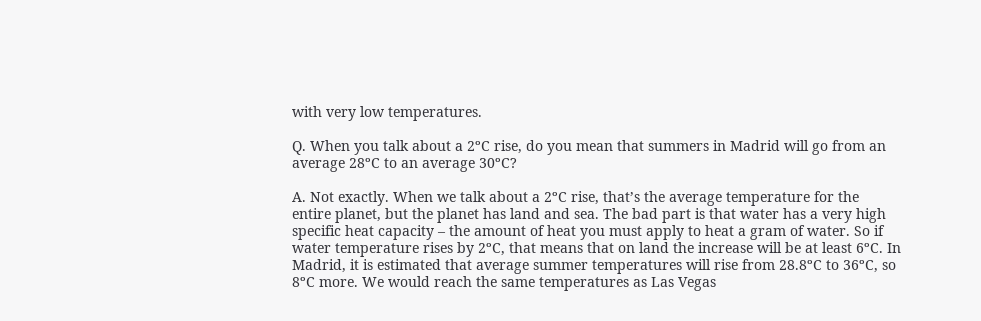with very low temperatures.

Q. When you talk about a 2ºC rise, do you mean that summers in Madrid will go from an average 28ºC to an average 30ºC?

A. Not exactly. When we talk about a 2ºC rise, that’s the average temperature for the entire planet, but the planet has land and sea. The bad part is that water has a very high specific heat capacity – the amount of heat you must apply to heat a gram of water. So if water temperature rises by 2ºC, that means that on land the increase will be at least 6ºC. In Madrid, it is estimated that average summer temperatures will rise from 28.8ºC to 36ºC, so 8ºC more. We would reach the same temperatures as Las Vegas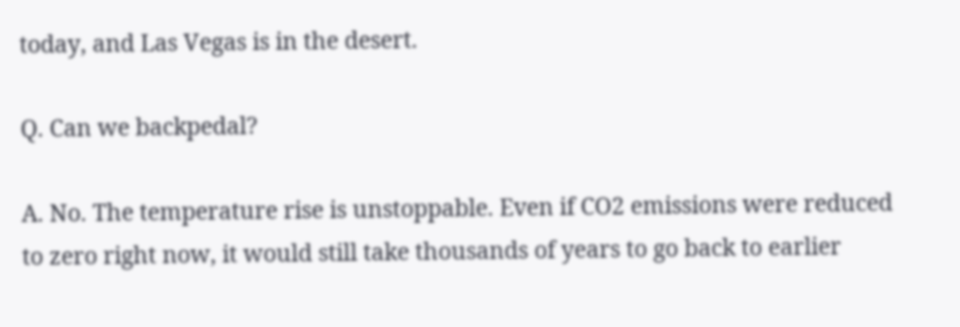today, and Las Vegas is in the desert.

Q. Can we backpedal?

A. No. The temperature rise is unstoppable. Even if CO2 emissions were reduced to zero right now, it would still take thousands of years to go back to earlier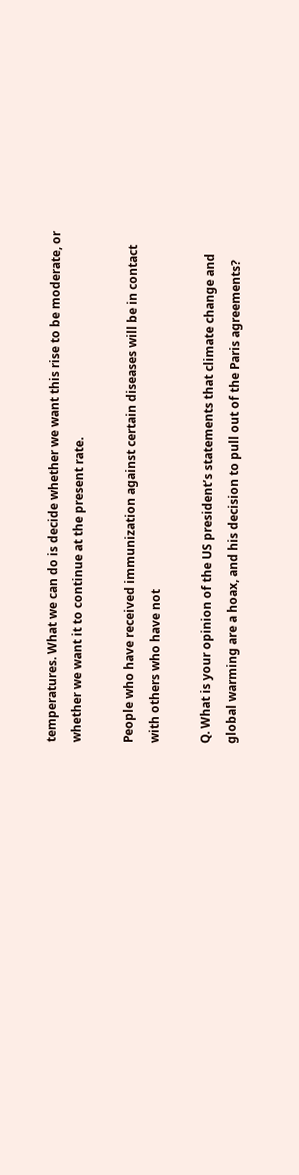temperatures. What we can do is decide whether we want this rise to be moderate, or whether we want it to continue at the present rate.

People who have received immunization against certain diseases will be in contact with others who have not

Q. What is your opinion of the US president’s statements that climate change and global warming are a hoax, and his decision to pull out of the Paris agreements?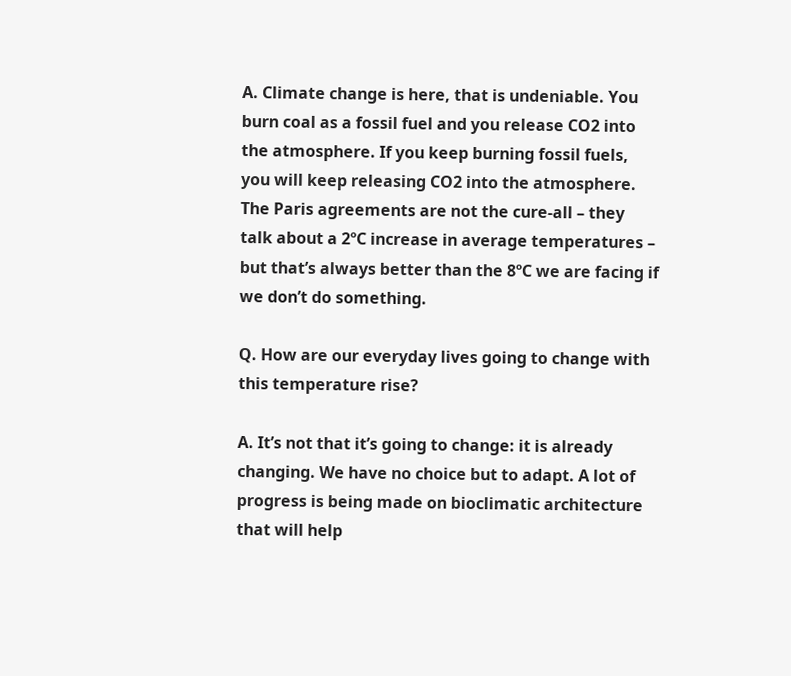A. Climate change is here, that is undeniable. You burn coal as a fossil fuel and you release CO2 into the atmosphere. If you keep burning fossil fuels, you will keep releasing CO2 into the atmosphere. The Paris agreements are not the cure-all – they talk about a 2ºC increase in average temperatures – but that’s always better than the 8ºC we are facing if we don’t do something.

Q. How are our everyday lives going to change with this temperature rise?

A. It’s not that it’s going to change: it is already changing. We have no choice but to adapt. A lot of progress is being made on bioclimatic architecture that will help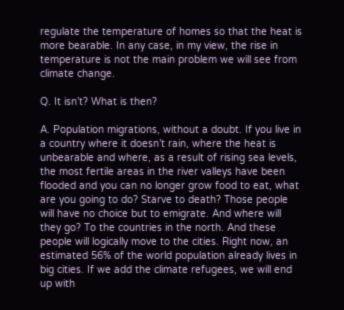regulate the temperature of homes so that the heat is more bearable. In any case, in my view, the rise in temperature is not the main problem we will see from climate change.

Q. It isn’t? What is then?

A. Population migrations, without a doubt. If you live in a country where it doesn’t rain, where the heat is unbearable and where, as a result of rising sea levels, the most fertile areas in the river valleys have been flooded and you can no longer grow food to eat, what are you going to do? Starve to death? Those people will have no choice but to emigrate. And where will they go? To the countries in the north. And these people will logically move to the cities. Right now, an estimated 56% of the world population already lives in big cities. If we add the climate refugees, we will end up with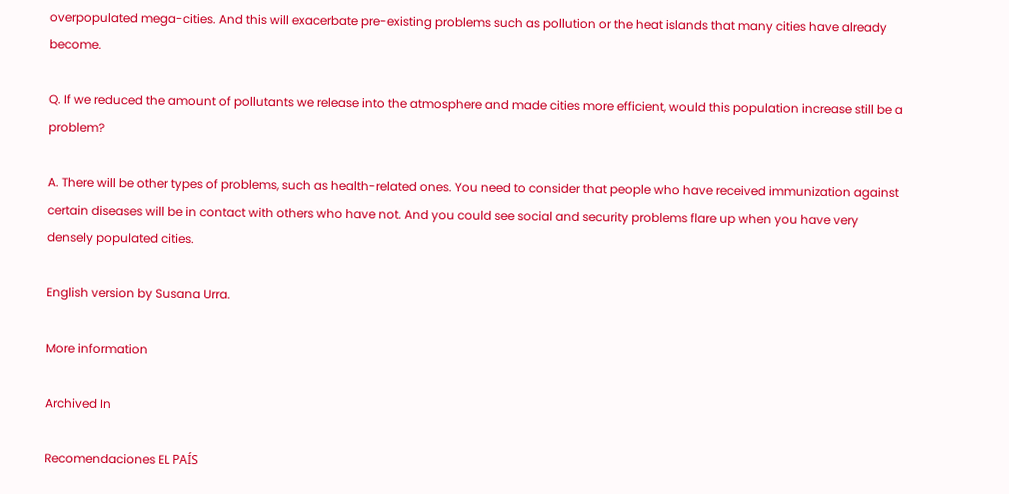overpopulated mega-cities. And this will exacerbate pre-existing problems such as pollution or the heat islands that many cities have already become.

Q. If we reduced the amount of pollutants we release into the atmosphere and made cities more efficient, would this population increase still be a problem?

A. There will be other types of problems, such as health-related ones. You need to consider that people who have received immunization against certain diseases will be in contact with others who have not. And you could see social and security problems flare up when you have very densely populated cities.

English version by Susana Urra.

More information

Archived In

Recomendaciones EL PAÍS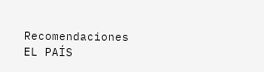Recomendaciones EL PAÍS